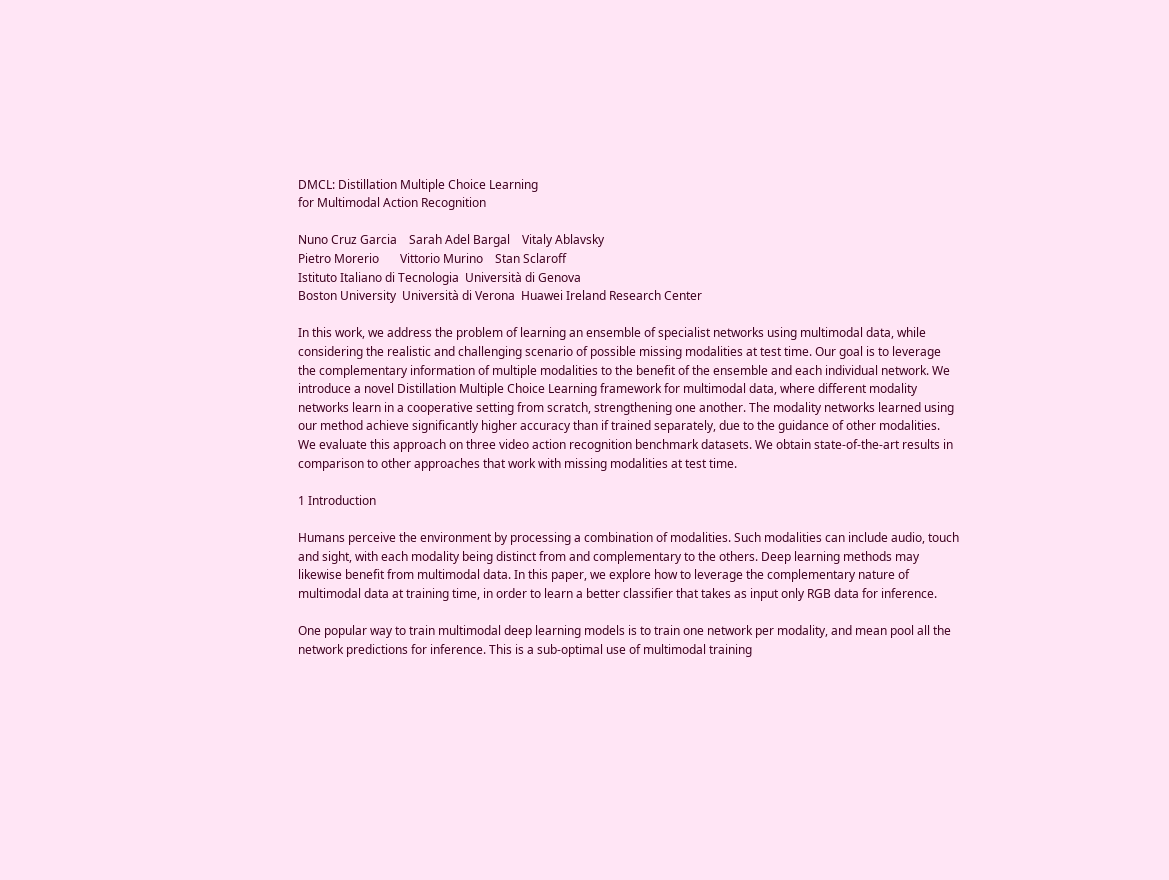DMCL: Distillation Multiple Choice Learning
for Multimodal Action Recognition

Nuno Cruz Garcia    Sarah Adel Bargal    Vitaly Ablavsky
Pietro Morerio       Vittorio Murino    Stan Sclaroff
Istituto Italiano di Tecnologia  Università di Genova
Boston University  Università di Verona  Huawei Ireland Research Center

In this work, we address the problem of learning an ensemble of specialist networks using multimodal data, while considering the realistic and challenging scenario of possible missing modalities at test time. Our goal is to leverage the complementary information of multiple modalities to the benefit of the ensemble and each individual network. We introduce a novel Distillation Multiple Choice Learning framework for multimodal data, where different modality networks learn in a cooperative setting from scratch, strengthening one another. The modality networks learned using our method achieve significantly higher accuracy than if trained separately, due to the guidance of other modalities. We evaluate this approach on three video action recognition benchmark datasets. We obtain state-of-the-art results in comparison to other approaches that work with missing modalities at test time.

1 Introduction

Humans perceive the environment by processing a combination of modalities. Such modalities can include audio, touch and sight, with each modality being distinct from and complementary to the others. Deep learning methods may likewise benefit from multimodal data. In this paper, we explore how to leverage the complementary nature of multimodal data at training time, in order to learn a better classifier that takes as input only RGB data for inference.

One popular way to train multimodal deep learning models is to train one network per modality, and mean pool all the network predictions for inference. This is a sub-optimal use of multimodal training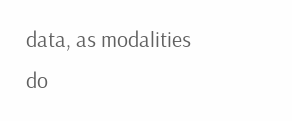data, as modalities do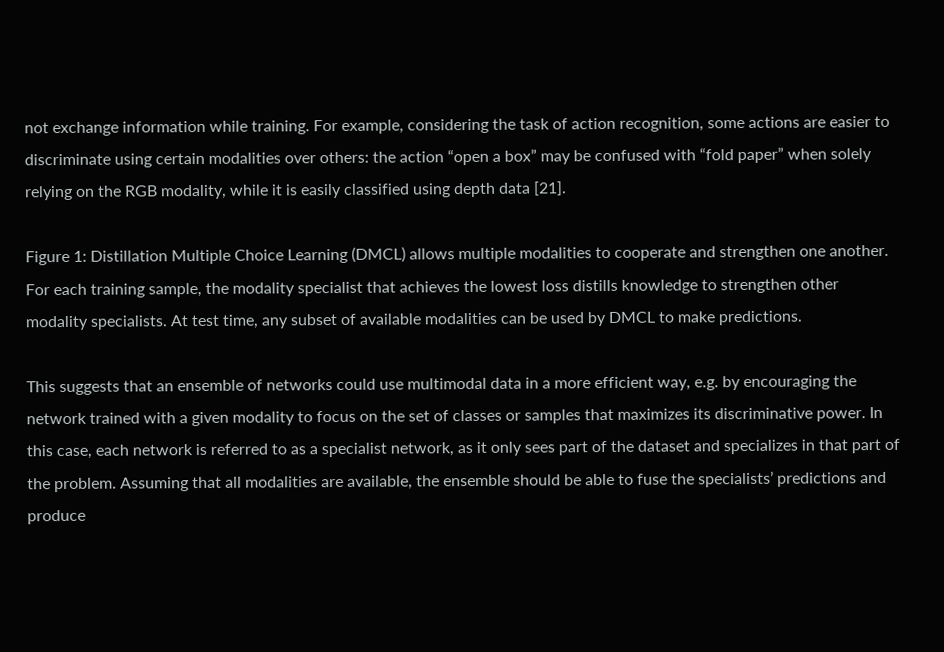not exchange information while training. For example, considering the task of action recognition, some actions are easier to discriminate using certain modalities over others: the action “open a box” may be confused with “fold paper” when solely relying on the RGB modality, while it is easily classified using depth data [21].

Figure 1: Distillation Multiple Choice Learning (DMCL) allows multiple modalities to cooperate and strengthen one another. For each training sample, the modality specialist that achieves the lowest loss distills knowledge to strengthen other modality specialists. At test time, any subset of available modalities can be used by DMCL to make predictions.

This suggests that an ensemble of networks could use multimodal data in a more efficient way, e.g. by encouraging the network trained with a given modality to focus on the set of classes or samples that maximizes its discriminative power. In this case, each network is referred to as a specialist network, as it only sees part of the dataset and specializes in that part of the problem. Assuming that all modalities are available, the ensemble should be able to fuse the specialists’ predictions and produce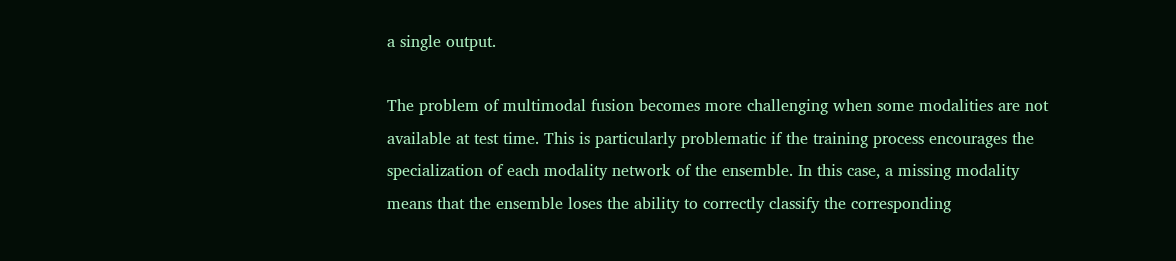a single output.

The problem of multimodal fusion becomes more challenging when some modalities are not available at test time. This is particularly problematic if the training process encourages the specialization of each modality network of the ensemble. In this case, a missing modality means that the ensemble loses the ability to correctly classify the corresponding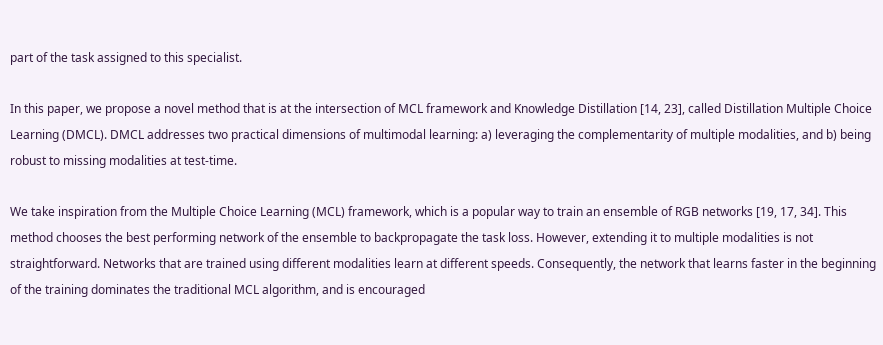part of the task assigned to this specialist.

In this paper, we propose a novel method that is at the intersection of MCL framework and Knowledge Distillation [14, 23], called Distillation Multiple Choice Learning (DMCL). DMCL addresses two practical dimensions of multimodal learning: a) leveraging the complementarity of multiple modalities, and b) being robust to missing modalities at test-time.

We take inspiration from the Multiple Choice Learning (MCL) framework, which is a popular way to train an ensemble of RGB networks [19, 17, 34]. This method chooses the best performing network of the ensemble to backpropagate the task loss. However, extending it to multiple modalities is not straightforward. Networks that are trained using different modalities learn at different speeds. Consequently, the network that learns faster in the beginning of the training dominates the traditional MCL algorithm, and is encouraged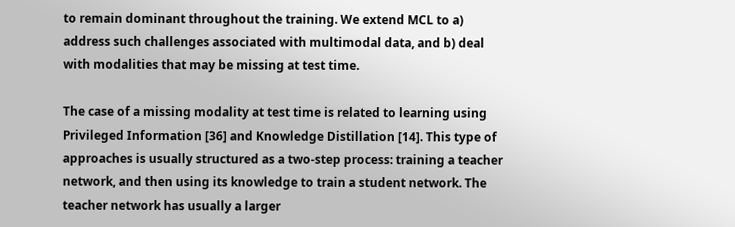to remain dominant throughout the training. We extend MCL to a) address such challenges associated with multimodal data, and b) deal with modalities that may be missing at test time.

The case of a missing modality at test time is related to learning using Privileged Information [36] and Knowledge Distillation [14]. This type of approaches is usually structured as a two-step process: training a teacher network, and then using its knowledge to train a student network. The teacher network has usually a larger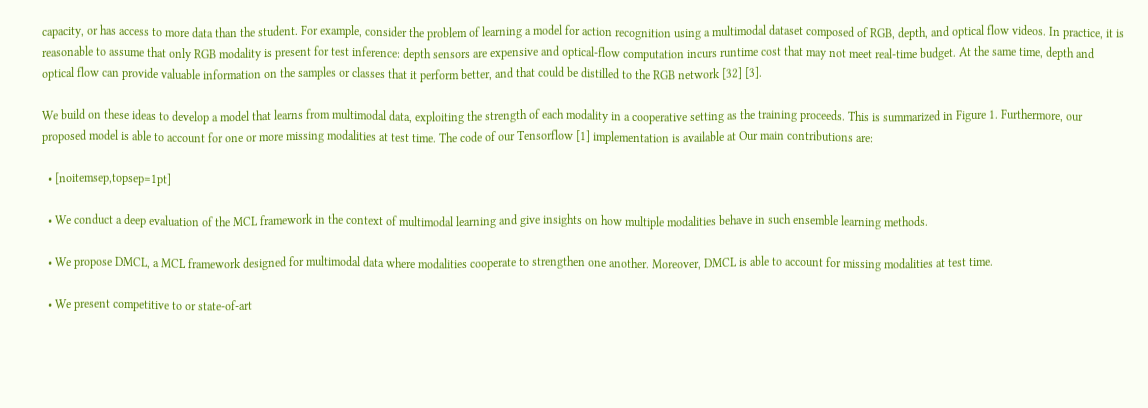capacity, or has access to more data than the student. For example, consider the problem of learning a model for action recognition using a multimodal dataset composed of RGB, depth, and optical flow videos. In practice, it is reasonable to assume that only RGB modality is present for test inference: depth sensors are expensive and optical-flow computation incurs runtime cost that may not meet real-time budget. At the same time, depth and optical flow can provide valuable information on the samples or classes that it perform better, and that could be distilled to the RGB network [32] [3].

We build on these ideas to develop a model that learns from multimodal data, exploiting the strength of each modality in a cooperative setting as the training proceeds. This is summarized in Figure 1. Furthermore, our proposed model is able to account for one or more missing modalities at test time. The code of our Tensorflow [1] implementation is available at Our main contributions are:

  • [noitemsep,topsep=1pt]

  • We conduct a deep evaluation of the MCL framework in the context of multimodal learning and give insights on how multiple modalities behave in such ensemble learning methods.

  • We propose DMCL, a MCL framework designed for multimodal data where modalities cooperate to strengthen one another. Moreover, DMCL is able to account for missing modalities at test time.

  • We present competitive to or state-of-art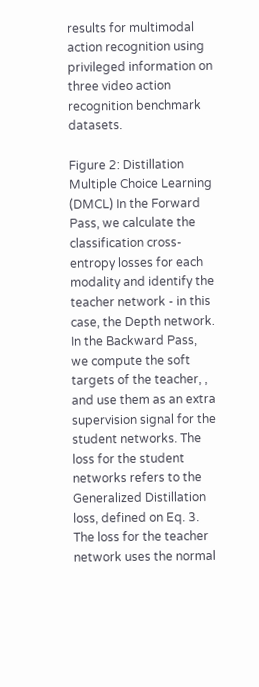results for multimodal action recognition using privileged information on three video action recognition benchmark datasets.

Figure 2: Distillation Multiple Choice Learning (DMCL) In the Forward Pass, we calculate the classification cross-entropy losses for each modality and identify the teacher network - in this case, the Depth network. In the Backward Pass, we compute the soft targets of the teacher, , and use them as an extra supervision signal for the student networks. The loss for the student networks refers to the Generalized Distillation loss, defined on Eq. 3. The loss for the teacher network uses the normal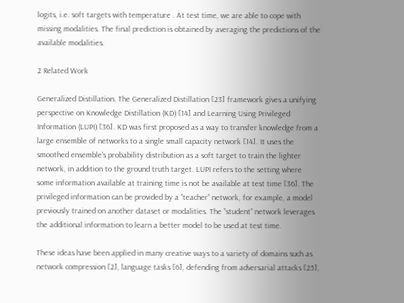logits, i.e. soft targets with temperature . At test time, we are able to cope with missing modalities. The final prediction is obtained by averaging the predictions of the available modalities.

2 Related Work

Generalized Distillation. The Generalized Distillation [23] framework gives a unifying perspective on Knowledge Distillation (KD) [14] and Learning Using Privileged Information (LUPI) [36]. KD was first proposed as a way to transfer knowledge from a large ensemble of networks to a single small capacity network [14]. It uses the smoothed ensemble’s probability distribution as a soft target to train the lighter network, in addition to the ground truth target. LUPI refers to the setting where some information available at training time is not be available at test time [36]. The privileged information can be provided by a ”teacher” network, for example, a model previously trained on another dataset or modalities. The ”student” network leverages the additional information to learn a better model to be used at test time.

These ideas have been applied in many creative ways to a variety of domains such as network compression [2], language tasks [6], defending from adversarial attacks [25],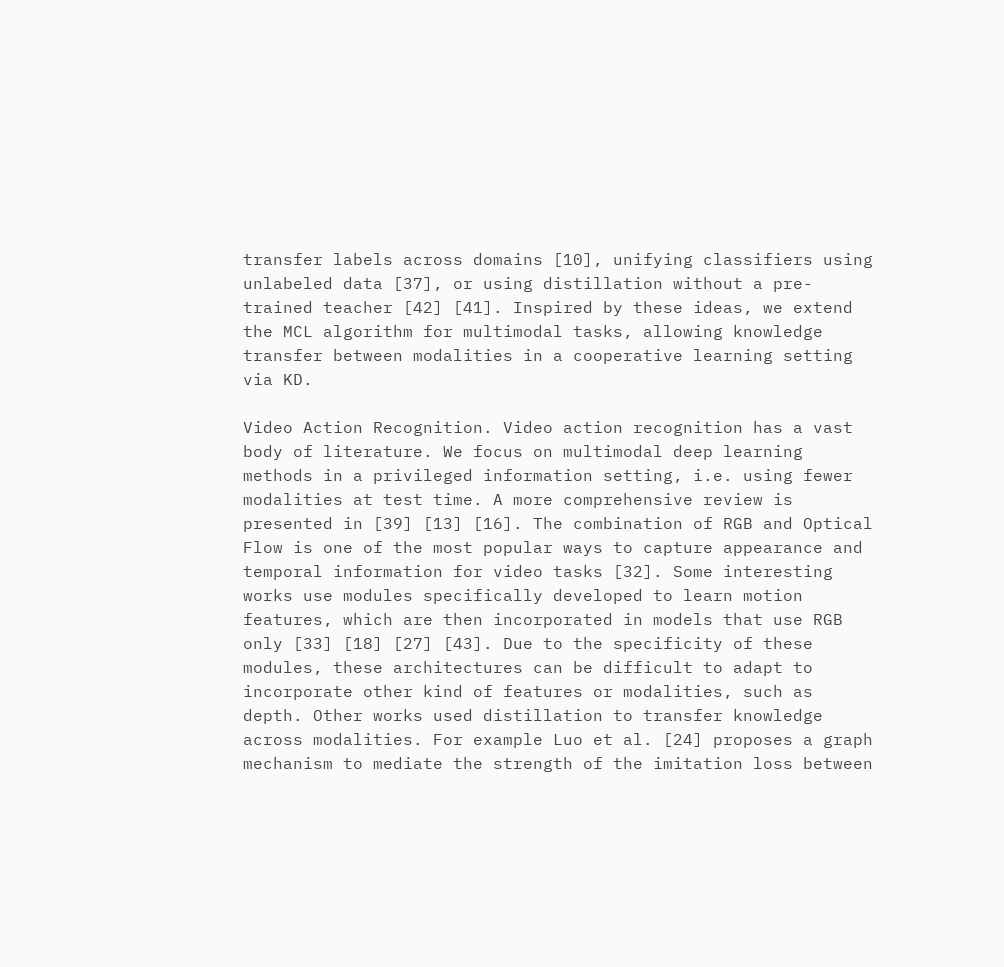transfer labels across domains [10], unifying classifiers using unlabeled data [37], or using distillation without a pre-trained teacher [42] [41]. Inspired by these ideas, we extend the MCL algorithm for multimodal tasks, allowing knowledge transfer between modalities in a cooperative learning setting via KD.

Video Action Recognition. Video action recognition has a vast body of literature. We focus on multimodal deep learning methods in a privileged information setting, i.e. using fewer modalities at test time. A more comprehensive review is presented in [39] [13] [16]. The combination of RGB and Optical Flow is one of the most popular ways to capture appearance and temporal information for video tasks [32]. Some interesting works use modules specifically developed to learn motion features, which are then incorporated in models that use RGB only [33] [18] [27] [43]. Due to the specificity of these modules, these architectures can be difficult to adapt to incorporate other kind of features or modalities, such as depth. Other works used distillation to transfer knowledge across modalities. For example Luo et al. [24] proposes a graph mechanism to mediate the strength of the imitation loss between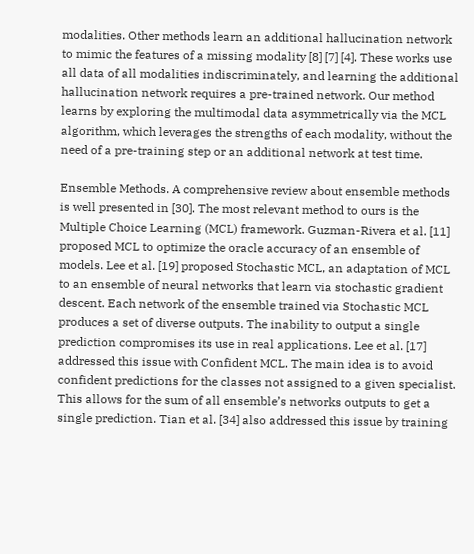modalities. Other methods learn an additional hallucination network to mimic the features of a missing modality [8] [7] [4]. These works use all data of all modalities indiscriminately, and learning the additional hallucination network requires a pre-trained network. Our method learns by exploring the multimodal data asymmetrically via the MCL algorithm, which leverages the strengths of each modality, without the need of a pre-training step or an additional network at test time.

Ensemble Methods. A comprehensive review about ensemble methods is well presented in [30]. The most relevant method to ours is the Multiple Choice Learning (MCL) framework. Guzman-Rivera et al. [11] proposed MCL to optimize the oracle accuracy of an ensemble of models. Lee et al. [19] proposed Stochastic MCL, an adaptation of MCL to an ensemble of neural networks that learn via stochastic gradient descent. Each network of the ensemble trained via Stochastic MCL produces a set of diverse outputs. The inability to output a single prediction compromises its use in real applications. Lee et al. [17] addressed this issue with Confident MCL. The main idea is to avoid confident predictions for the classes not assigned to a given specialist. This allows for the sum of all ensemble’s networks outputs to get a single prediction. Tian et al. [34] also addressed this issue by training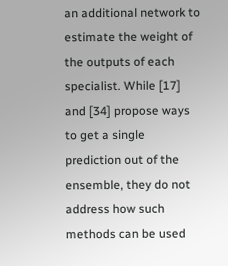an additional network to estimate the weight of the outputs of each specialist. While [17] and [34] propose ways to get a single prediction out of the ensemble, they do not address how such methods can be used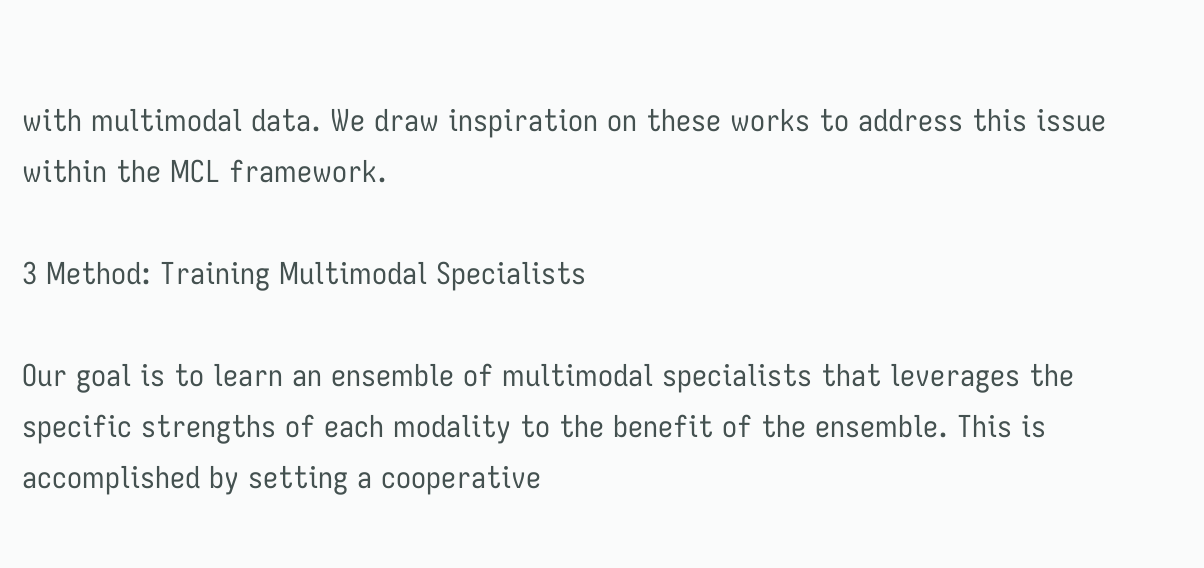with multimodal data. We draw inspiration on these works to address this issue within the MCL framework.

3 Method: Training Multimodal Specialists

Our goal is to learn an ensemble of multimodal specialists that leverages the specific strengths of each modality to the benefit of the ensemble. This is accomplished by setting a cooperative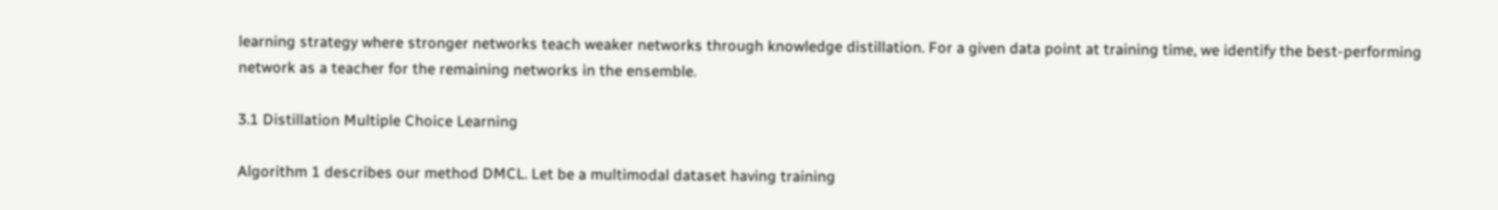learning strategy where stronger networks teach weaker networks through knowledge distillation. For a given data point at training time, we identify the best-performing network as a teacher for the remaining networks in the ensemble.

3.1 Distillation Multiple Choice Learning

Algorithm 1 describes our method DMCL. Let be a multimodal dataset having training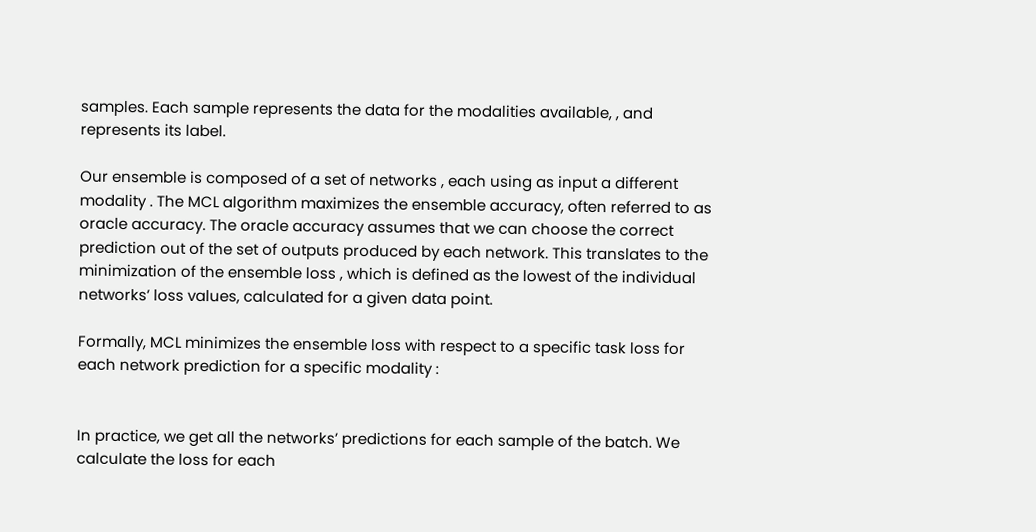samples. Each sample represents the data for the modalities available, , and represents its label.

Our ensemble is composed of a set of networks , each using as input a different modality . The MCL algorithm maximizes the ensemble accuracy, often referred to as oracle accuracy. The oracle accuracy assumes that we can choose the correct prediction out of the set of outputs produced by each network. This translates to the minimization of the ensemble loss , which is defined as the lowest of the individual networks’ loss values, calculated for a given data point.

Formally, MCL minimizes the ensemble loss with respect to a specific task loss for each network prediction for a specific modality :


In practice, we get all the networks’ predictions for each sample of the batch. We calculate the loss for each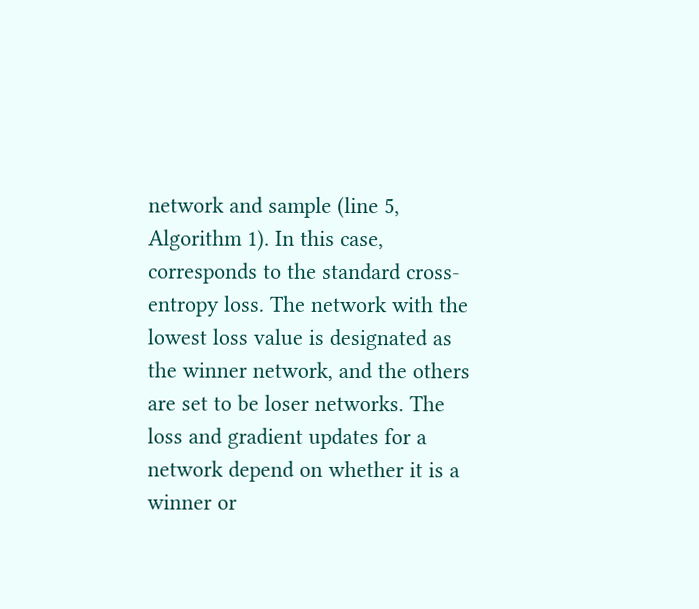network and sample (line 5, Algorithm 1). In this case, corresponds to the standard cross-entropy loss. The network with the lowest loss value is designated as the winner network, and the others are set to be loser networks. The loss and gradient updates for a network depend on whether it is a winner or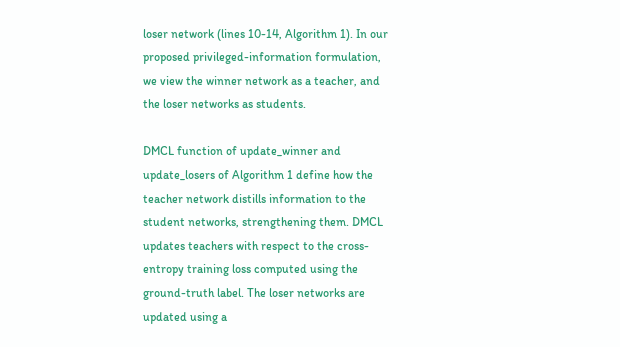loser network (lines 10-14, Algorithm 1). In our proposed privileged-information formulation, we view the winner network as a teacher, and the loser networks as students.

DMCL function of update_winner and update_losers of Algorithm 1 define how the teacher network distills information to the student networks, strengthening them. DMCL updates teachers with respect to the cross-entropy training loss computed using the ground-truth label. The loser networks are updated using a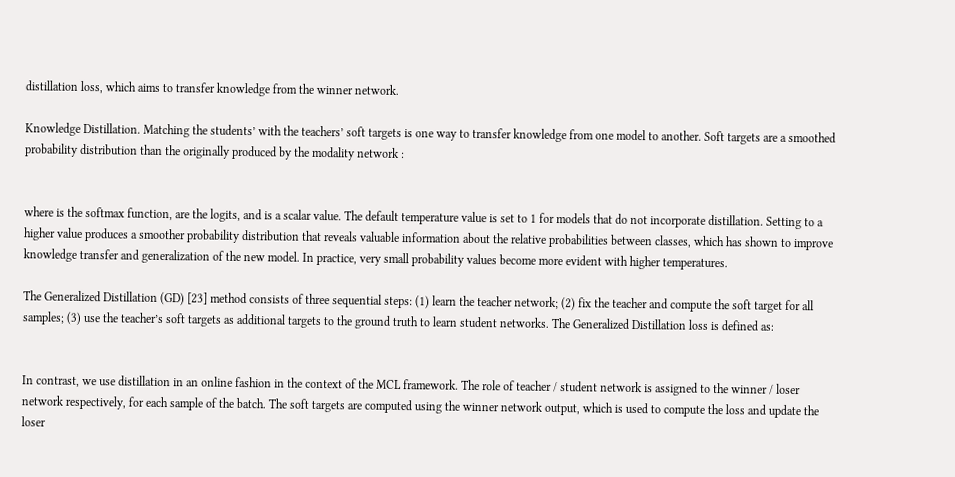distillation loss, which aims to transfer knowledge from the winner network.

Knowledge Distillation. Matching the students’ with the teachers’ soft targets is one way to transfer knowledge from one model to another. Soft targets are a smoothed probability distribution than the originally produced by the modality network :


where is the softmax function, are the logits, and is a scalar value. The default temperature value is set to 1 for models that do not incorporate distillation. Setting to a higher value produces a smoother probability distribution that reveals valuable information about the relative probabilities between classes, which has shown to improve knowledge transfer and generalization of the new model. In practice, very small probability values become more evident with higher temperatures.

The Generalized Distillation (GD) [23] method consists of three sequential steps: (1) learn the teacher network; (2) fix the teacher and compute the soft target for all samples; (3) use the teacher’s soft targets as additional targets to the ground truth to learn student networks. The Generalized Distillation loss is defined as:


In contrast, we use distillation in an online fashion in the context of the MCL framework. The role of teacher / student network is assigned to the winner / loser network respectively, for each sample of the batch. The soft targets are computed using the winner network output, which is used to compute the loss and update the loser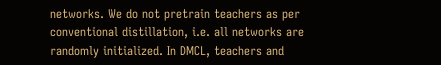networks. We do not pretrain teachers as per conventional distillation, i.e. all networks are randomly initialized. In DMCL, teachers and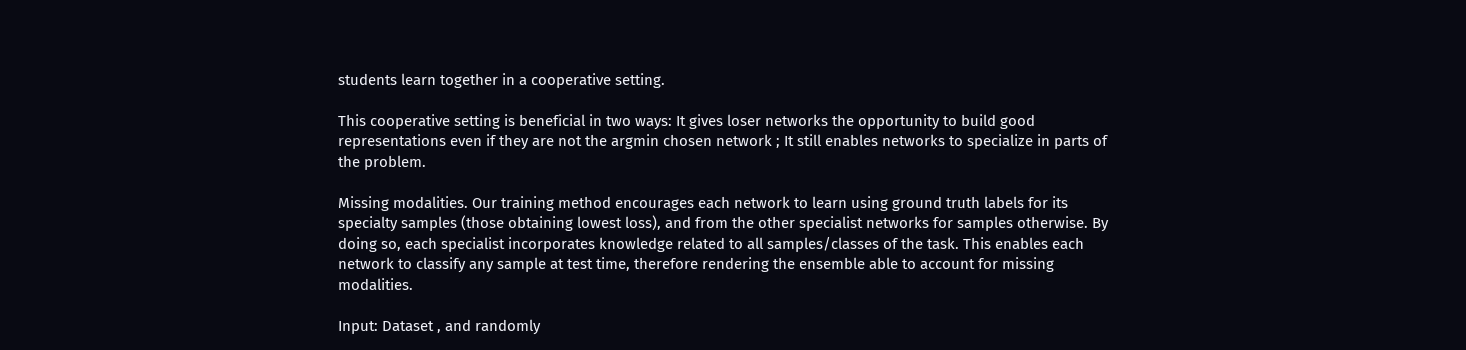students learn together in a cooperative setting.

This cooperative setting is beneficial in two ways: It gives loser networks the opportunity to build good representations even if they are not the argmin chosen network ; It still enables networks to specialize in parts of the problem.

Missing modalities. Our training method encourages each network to learn using ground truth labels for its specialty samples (those obtaining lowest loss), and from the other specialist networks for samples otherwise. By doing so, each specialist incorporates knowledge related to all samples/classes of the task. This enables each network to classify any sample at test time, therefore rendering the ensemble able to account for missing modalities.

Input: Dataset , and randomly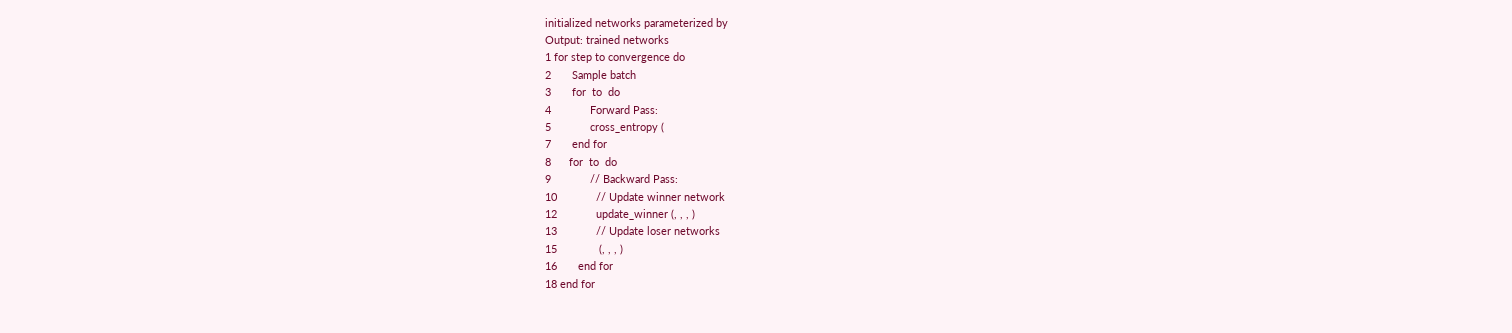initialized networks parameterized by
Output: trained networks
1 for step to convergence do
2       Sample batch
3       for  to  do
4             Forward Pass:
5             cross_entropy (
7       end for
8      for  to  do
9             // Backward Pass:
10             // Update winner network
12             update_winner (, , , )
13             // Update loser networks
15              (, , , )
16       end for
18 end for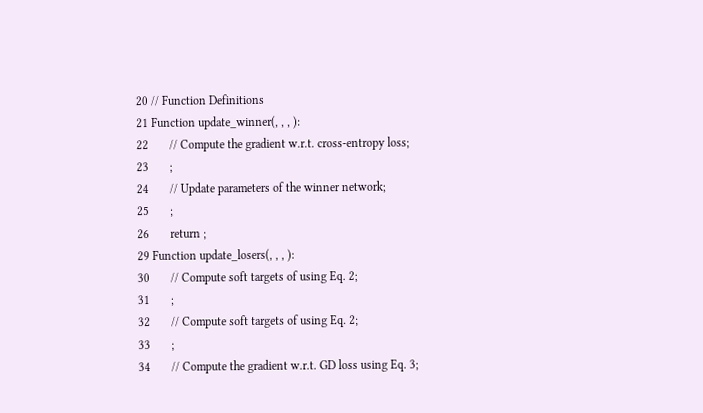20 // Function Definitions
21 Function update_winner(, , , ):
22       // Compute the gradient w.r.t. cross-entropy loss;
23       ;
24       // Update parameters of the winner network;
25       ;
26       return ;
29 Function update_losers(, , , ):
30       // Compute soft targets of using Eq. 2;
31       ;
32       // Compute soft targets of using Eq. 2;
33       ;
34       // Compute the gradient w.r.t. GD loss using Eq. 3;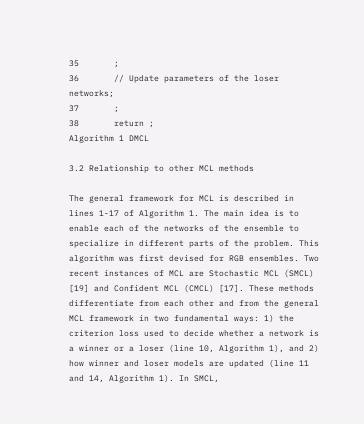35       ;
36       // Update parameters of the loser networks;
37       ;
38       return ;
Algorithm 1 DMCL

3.2 Relationship to other MCL methods

The general framework for MCL is described in lines 1-17 of Algorithm 1. The main idea is to enable each of the networks of the ensemble to specialize in different parts of the problem. This algorithm was first devised for RGB ensembles. Two recent instances of MCL are Stochastic MCL (SMCL) [19] and Confident MCL (CMCL) [17]. These methods differentiate from each other and from the general MCL framework in two fundamental ways: 1) the criterion loss used to decide whether a network is a winner or a loser (line 10, Algorithm 1), and 2) how winner and loser models are updated (line 11 and 14, Algorithm 1). In SMCL,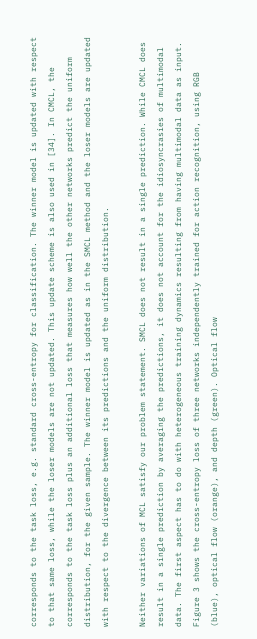corresponds to the task loss, e.g. standard cross-entropy for classification. The winner model is updated with respect to that same loss, while the loser models are not updated. This update scheme is also used in [34]. In CMCL, the corresponds to the task loss plus an additional loss that measures how well the other networks predict the uniform distribution, for the given sample. The winner model is updated as in the SMCL method and the loser models are updated with respect to the divergence between its predictions and the uniform distribution.

Neither variations of MCL satisfy our problem statement. SMCL does not result in a single prediction. While CMCL does result in a single prediction by averaging the predictions, it does not account for the idiosyncrasies of multimodal data. The first aspect has to do with heterogeneous training dynamics resulting from having multimodal data as input. Figure 3 shows the cross-entropy loss of three networks independently trained for action recognition, using RGB (blue), optical flow (orange), and depth (green). Optical flow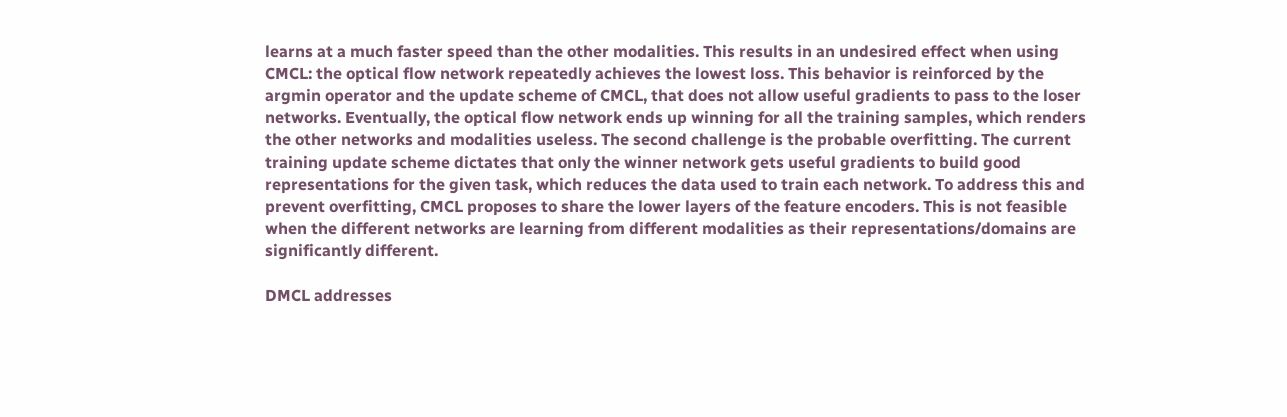learns at a much faster speed than the other modalities. This results in an undesired effect when using CMCL: the optical flow network repeatedly achieves the lowest loss. This behavior is reinforced by the argmin operator and the update scheme of CMCL, that does not allow useful gradients to pass to the loser networks. Eventually, the optical flow network ends up winning for all the training samples, which renders the other networks and modalities useless. The second challenge is the probable overfitting. The current training update scheme dictates that only the winner network gets useful gradients to build good representations for the given task, which reduces the data used to train each network. To address this and prevent overfitting, CMCL proposes to share the lower layers of the feature encoders. This is not feasible when the different networks are learning from different modalities as their representations/domains are significantly different.

DMCL addresses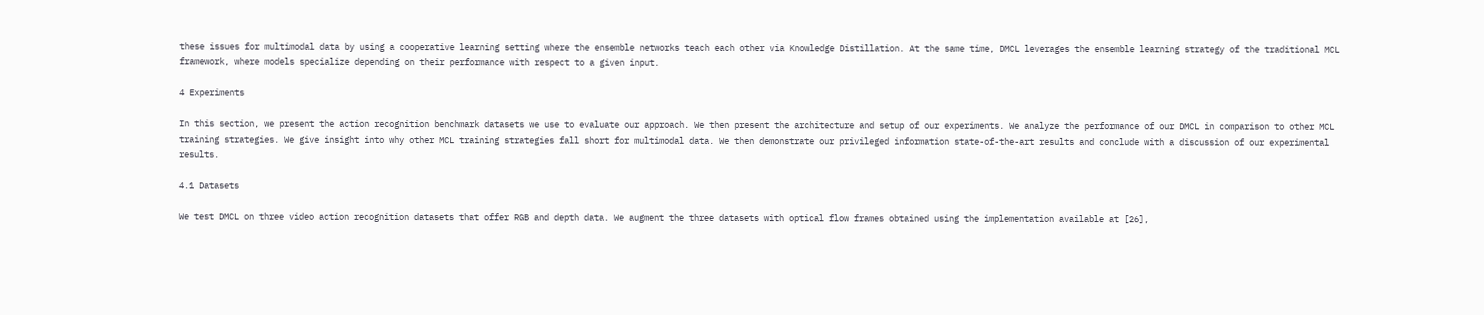these issues for multimodal data by using a cooperative learning setting where the ensemble networks teach each other via Knowledge Distillation. At the same time, DMCL leverages the ensemble learning strategy of the traditional MCL framework, where models specialize depending on their performance with respect to a given input.

4 Experiments

In this section, we present the action recognition benchmark datasets we use to evaluate our approach. We then present the architecture and setup of our experiments. We analyze the performance of our DMCL in comparison to other MCL training strategies. We give insight into why other MCL training strategies fall short for multimodal data. We then demonstrate our privileged information state-of-the-art results and conclude with a discussion of our experimental results.

4.1 Datasets

We test DMCL on three video action recognition datasets that offer RGB and depth data. We augment the three datasets with optical flow frames obtained using the implementation available at [26],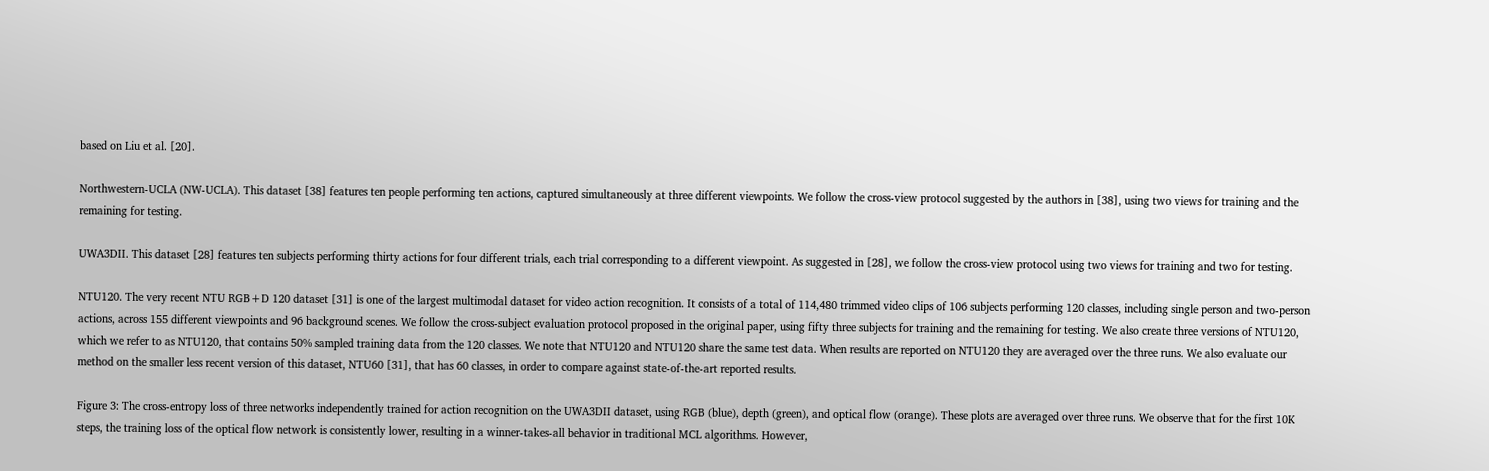based on Liu et al. [20].

Northwestern-UCLA (NW-UCLA). This dataset [38] features ten people performing ten actions, captured simultaneously at three different viewpoints. We follow the cross-view protocol suggested by the authors in [38], using two views for training and the remaining for testing.

UWA3DII. This dataset [28] features ten subjects performing thirty actions for four different trials, each trial corresponding to a different viewpoint. As suggested in [28], we follow the cross-view protocol using two views for training and two for testing.

NTU120. The very recent NTU RGB+D 120 dataset [31] is one of the largest multimodal dataset for video action recognition. It consists of a total of 114,480 trimmed video clips of 106 subjects performing 120 classes, including single person and two-person actions, across 155 different viewpoints and 96 background scenes. We follow the cross-subject evaluation protocol proposed in the original paper, using fifty three subjects for training and the remaining for testing. We also create three versions of NTU120, which we refer to as NTU120, that contains 50% sampled training data from the 120 classes. We note that NTU120 and NTU120 share the same test data. When results are reported on NTU120 they are averaged over the three runs. We also evaluate our method on the smaller less recent version of this dataset, NTU60 [31], that has 60 classes, in order to compare against state-of-the-art reported results.

Figure 3: The cross-entropy loss of three networks independently trained for action recognition on the UWA3DII dataset, using RGB (blue), depth (green), and optical flow (orange). These plots are averaged over three runs. We observe that for the first 10K steps, the training loss of the optical flow network is consistently lower, resulting in a winner-takes-all behavior in traditional MCL algorithms. However,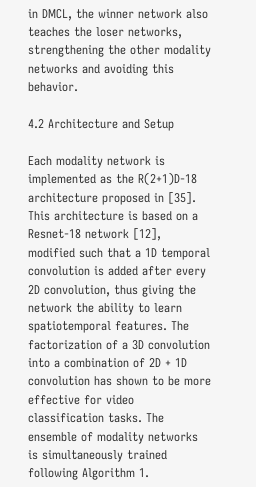in DMCL, the winner network also teaches the loser networks, strengthening the other modality networks and avoiding this behavior.

4.2 Architecture and Setup

Each modality network is implemented as the R(2+1)D-18 architecture proposed in [35]. This architecture is based on a Resnet-18 network [12], modified such that a 1D temporal convolution is added after every 2D convolution, thus giving the network the ability to learn spatiotemporal features. The factorization of a 3D convolution into a combination of 2D + 1D convolution has shown to be more effective for video classification tasks. The ensemble of modality networks is simultaneously trained following Algorithm 1.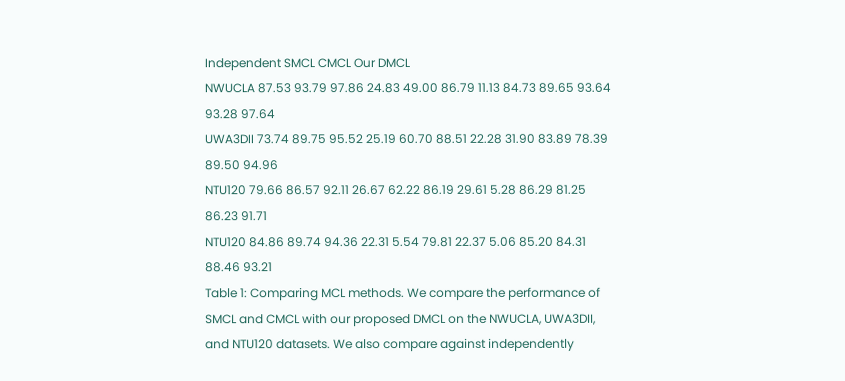Independent SMCL CMCL Our DMCL
NWUCLA 87.53 93.79 97.86 24.83 49.00 86.79 11.13 84.73 89.65 93.64 93.28 97.64
UWA3DII 73.74 89.75 95.52 25.19 60.70 88.51 22.28 31.90 83.89 78.39 89.50 94.96
NTU120 79.66 86.57 92.11 26.67 62.22 86.19 29.61 5.28 86.29 81.25 86.23 91.71
NTU120 84.86 89.74 94.36 22.31 5.54 79.81 22.37 5.06 85.20 84.31 88.46 93.21
Table 1: Comparing MCL methods. We compare the performance of SMCL and CMCL with our proposed DMCL on the NWUCLA, UWA3DII, and NTU120 datasets. We also compare against independently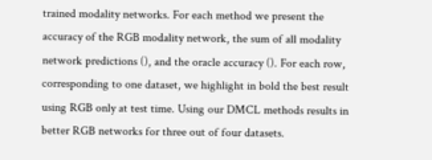trained modality networks. For each method we present the accuracy of the RGB modality network, the sum of all modality network predictions (), and the oracle accuracy (). For each row, corresponding to one dataset, we highlight in bold the best result using RGB only at test time. Using our DMCL methods results in better RGB networks for three out of four datasets.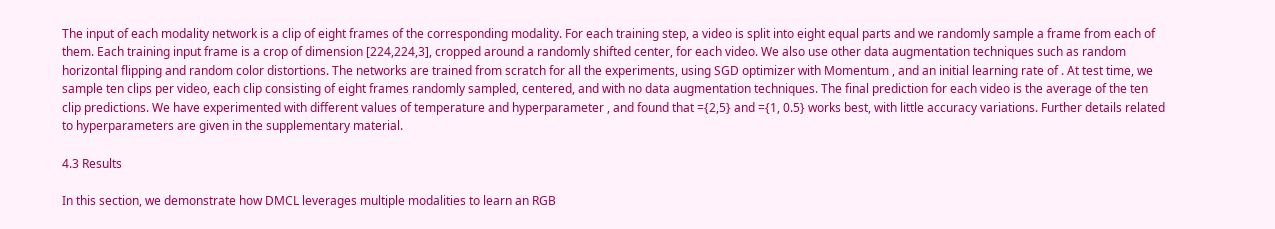The input of each modality network is a clip of eight frames of the corresponding modality. For each training step, a video is split into eight equal parts and we randomly sample a frame from each of them. Each training input frame is a crop of dimension [224,224,3], cropped around a randomly shifted center, for each video. We also use other data augmentation techniques such as random horizontal flipping and random color distortions. The networks are trained from scratch for all the experiments, using SGD optimizer with Momentum , and an initial learning rate of . At test time, we sample ten clips per video, each clip consisting of eight frames randomly sampled, centered, and with no data augmentation techniques. The final prediction for each video is the average of the ten clip predictions. We have experimented with different values of temperature and hyperparameter , and found that ={2,5} and ={1, 0.5} works best, with little accuracy variations. Further details related to hyperparameters are given in the supplementary material.

4.3 Results

In this section, we demonstrate how DMCL leverages multiple modalities to learn an RGB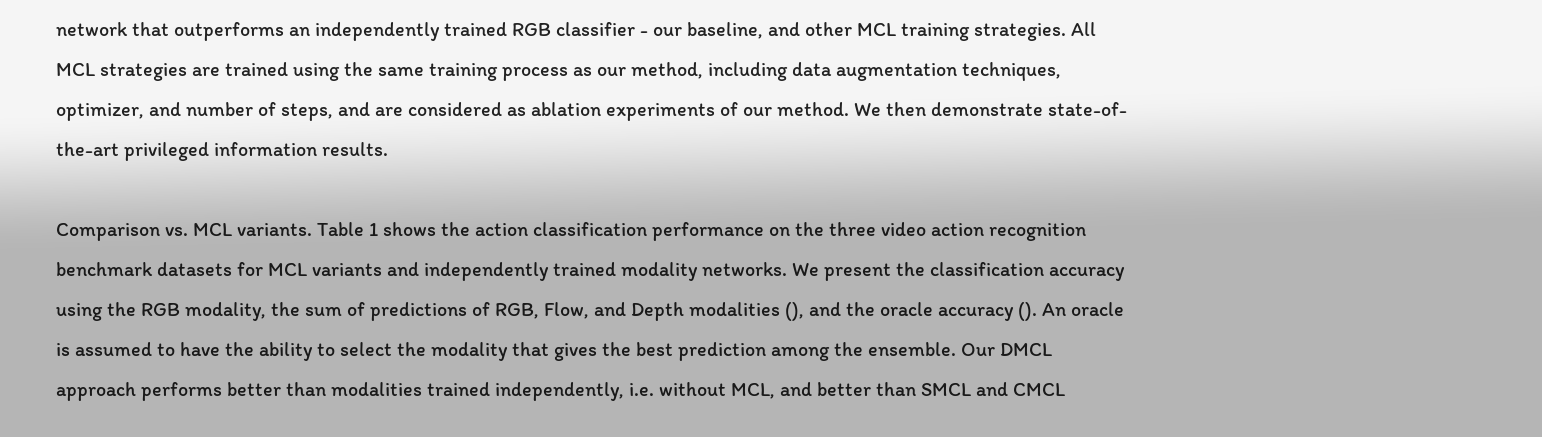network that outperforms an independently trained RGB classifier - our baseline, and other MCL training strategies. All MCL strategies are trained using the same training process as our method, including data augmentation techniques, optimizer, and number of steps, and are considered as ablation experiments of our method. We then demonstrate state-of-the-art privileged information results.

Comparison vs. MCL variants. Table 1 shows the action classification performance on the three video action recognition benchmark datasets for MCL variants and independently trained modality networks. We present the classification accuracy using the RGB modality, the sum of predictions of RGB, Flow, and Depth modalities (), and the oracle accuracy (). An oracle is assumed to have the ability to select the modality that gives the best prediction among the ensemble. Our DMCL approach performs better than modalities trained independently, i.e. without MCL, and better than SMCL and CMCL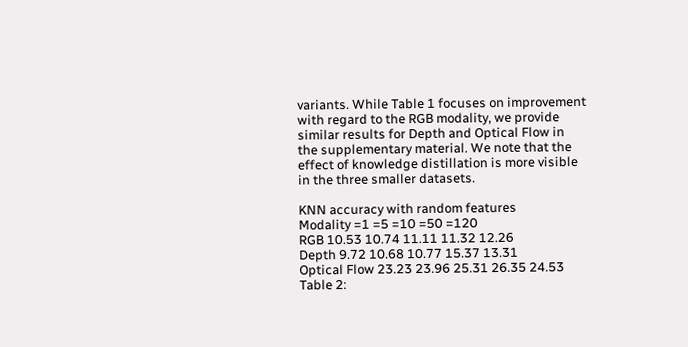variants. While Table 1 focuses on improvement with regard to the RGB modality, we provide similar results for Depth and Optical Flow in the supplementary material. We note that the effect of knowledge distillation is more visible in the three smaller datasets.

KNN accuracy with random features
Modality =1 =5 =10 =50 =120
RGB 10.53 10.74 11.11 11.32 12.26
Depth 9.72 10.68 10.77 15.37 13.31
Optical Flow 23.23 23.96 25.31 26.35 24.53
Table 2: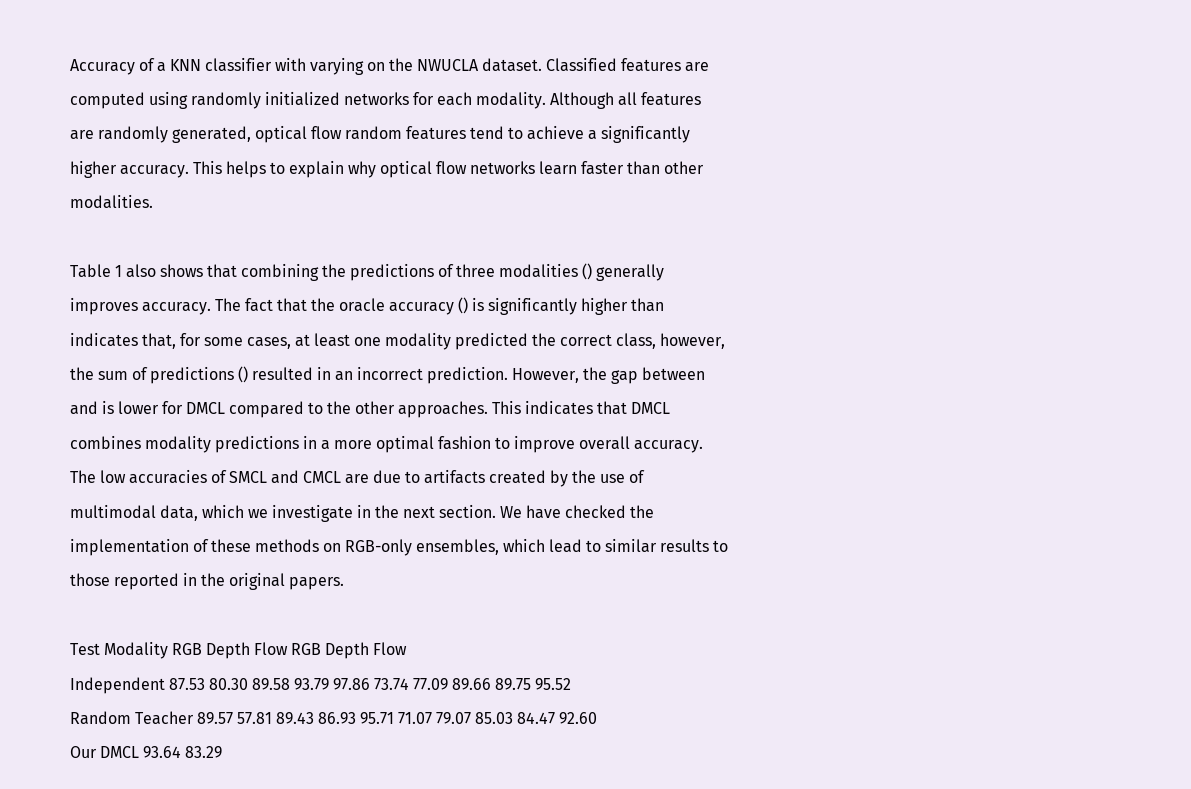Accuracy of a KNN classifier with varying on the NWUCLA dataset. Classified features are computed using randomly initialized networks for each modality. Although all features are randomly generated, optical flow random features tend to achieve a significantly higher accuracy. This helps to explain why optical flow networks learn faster than other modalities.

Table 1 also shows that combining the predictions of three modalities () generally improves accuracy. The fact that the oracle accuracy () is significantly higher than indicates that, for some cases, at least one modality predicted the correct class, however, the sum of predictions () resulted in an incorrect prediction. However, the gap between and is lower for DMCL compared to the other approaches. This indicates that DMCL combines modality predictions in a more optimal fashion to improve overall accuracy. The low accuracies of SMCL and CMCL are due to artifacts created by the use of multimodal data, which we investigate in the next section. We have checked the implementation of these methods on RGB-only ensembles, which lead to similar results to those reported in the original papers.

Test Modality RGB Depth Flow RGB Depth Flow
Independent 87.53 80.30 89.58 93.79 97.86 73.74 77.09 89.66 89.75 95.52
Random Teacher 89.57 57.81 89.43 86.93 95.71 71.07 79.07 85.03 84.47 92.60
Our DMCL 93.64 83.29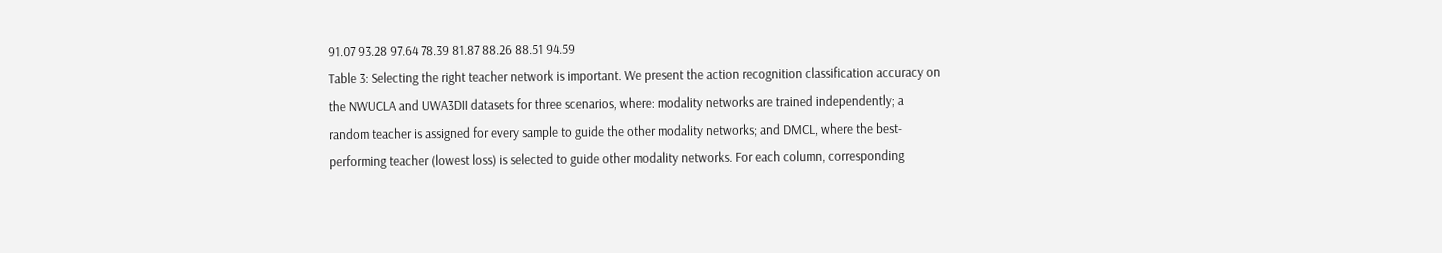91.07 93.28 97.64 78.39 81.87 88.26 88.51 94.59
Table 3: Selecting the right teacher network is important. We present the action recognition classification accuracy on the NWUCLA and UWA3DII datasets for three scenarios, where: modality networks are trained independently; a random teacher is assigned for every sample to guide the other modality networks; and DMCL, where the best-performing teacher (lowest loss) is selected to guide other modality networks. For each column, corresponding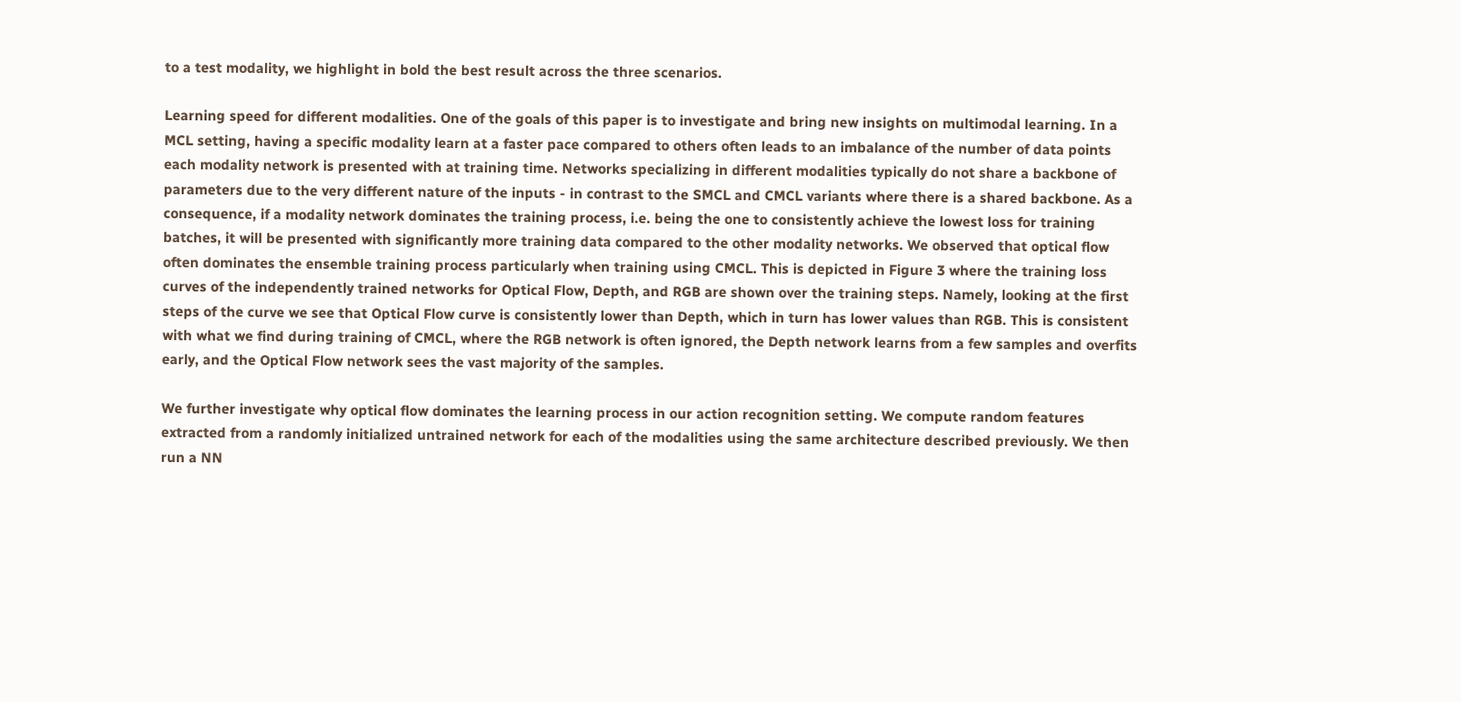to a test modality, we highlight in bold the best result across the three scenarios.

Learning speed for different modalities. One of the goals of this paper is to investigate and bring new insights on multimodal learning. In a MCL setting, having a specific modality learn at a faster pace compared to others often leads to an imbalance of the number of data points each modality network is presented with at training time. Networks specializing in different modalities typically do not share a backbone of parameters due to the very different nature of the inputs - in contrast to the SMCL and CMCL variants where there is a shared backbone. As a consequence, if a modality network dominates the training process, i.e. being the one to consistently achieve the lowest loss for training batches, it will be presented with significantly more training data compared to the other modality networks. We observed that optical flow often dominates the ensemble training process particularly when training using CMCL. This is depicted in Figure 3 where the training loss curves of the independently trained networks for Optical Flow, Depth, and RGB are shown over the training steps. Namely, looking at the first steps of the curve we see that Optical Flow curve is consistently lower than Depth, which in turn has lower values than RGB. This is consistent with what we find during training of CMCL, where the RGB network is often ignored, the Depth network learns from a few samples and overfits early, and the Optical Flow network sees the vast majority of the samples.

We further investigate why optical flow dominates the learning process in our action recognition setting. We compute random features extracted from a randomly initialized untrained network for each of the modalities using the same architecture described previously. We then run a NN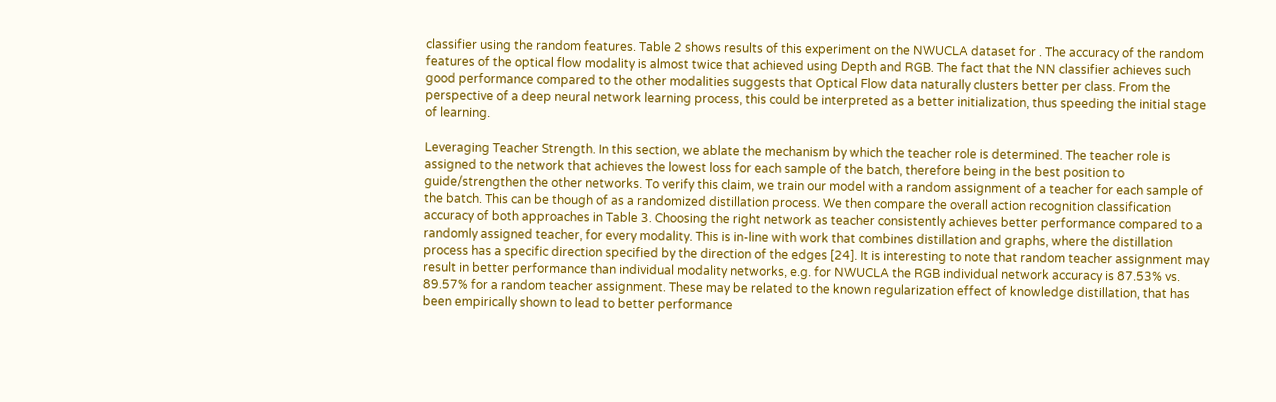classifier using the random features. Table 2 shows results of this experiment on the NWUCLA dataset for . The accuracy of the random features of the optical flow modality is almost twice that achieved using Depth and RGB. The fact that the NN classifier achieves such good performance compared to the other modalities suggests that Optical Flow data naturally clusters better per class. From the perspective of a deep neural network learning process, this could be interpreted as a better initialization, thus speeding the initial stage of learning.

Leveraging Teacher Strength. In this section, we ablate the mechanism by which the teacher role is determined. The teacher role is assigned to the network that achieves the lowest loss for each sample of the batch, therefore being in the best position to guide/strengthen the other networks. To verify this claim, we train our model with a random assignment of a teacher for each sample of the batch. This can be though of as a randomized distillation process. We then compare the overall action recognition classification accuracy of both approaches in Table 3. Choosing the right network as teacher consistently achieves better performance compared to a randomly assigned teacher, for every modality. This is in-line with work that combines distillation and graphs, where the distillation process has a specific direction specified by the direction of the edges [24]. It is interesting to note that random teacher assignment may result in better performance than individual modality networks, e.g. for NWUCLA the RGB individual network accuracy is 87.53% vs. 89.57% for a random teacher assignment. These may be related to the known regularization effect of knowledge distillation, that has been empirically shown to lead to better performance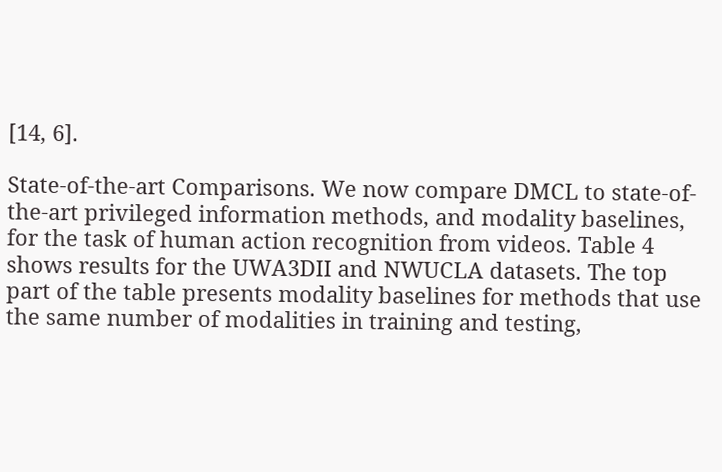[14, 6].

State-of-the-art Comparisons. We now compare DMCL to state-of-the-art privileged information methods, and modality baselines, for the task of human action recognition from videos. Table 4 shows results for the UWA3DII and NWUCLA datasets. The top part of the table presents modality baselines for methods that use the same number of modalities in training and testing,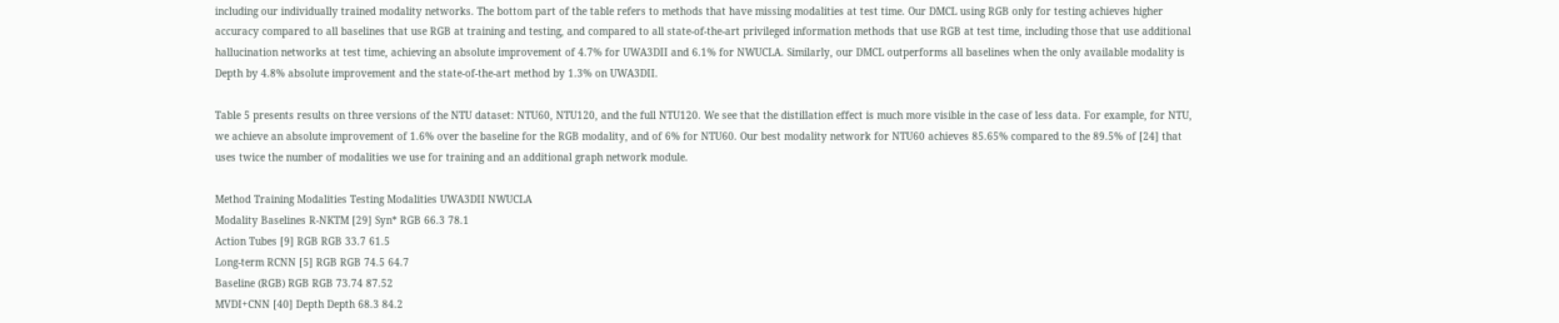including our individually trained modality networks. The bottom part of the table refers to methods that have missing modalities at test time. Our DMCL using RGB only for testing achieves higher accuracy compared to all baselines that use RGB at training and testing, and compared to all state-of-the-art privileged information methods that use RGB at test time, including those that use additional hallucination networks at test time, achieving an absolute improvement of 4.7% for UWA3DII and 6.1% for NWUCLA. Similarly, our DMCL outperforms all baselines when the only available modality is Depth by 4.8% absolute improvement and the state-of-the-art method by 1.3% on UWA3DII.

Table 5 presents results on three versions of the NTU dataset: NTU60, NTU120, and the full NTU120. We see that the distillation effect is much more visible in the case of less data. For example, for NTU, we achieve an absolute improvement of 1.6% over the baseline for the RGB modality, and of 6% for NTU60. Our best modality network for NTU60 achieves 85.65% compared to the 89.5% of [24] that uses twice the number of modalities we use for training and an additional graph network module.

Method Training Modalities Testing Modalities UWA3DII NWUCLA
Modality Baselines R-NKTM [29] Syn* RGB 66.3 78.1
Action Tubes [9] RGB RGB 33.7 61.5
Long-term RCNN [5] RGB RGB 74.5 64.7
Baseline (RGB) RGB RGB 73.74 87.52
MVDI+CNN [40] Depth Depth 68.3 84.2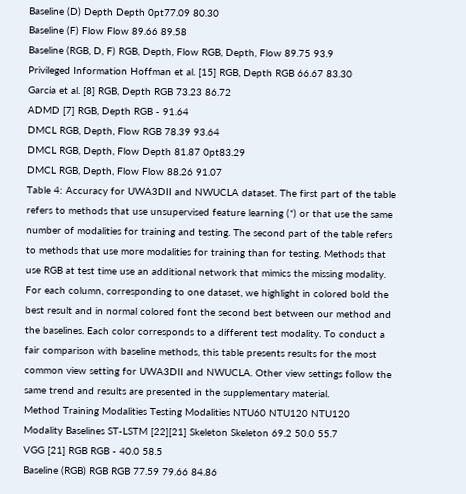Baseline (D) Depth Depth 0pt77.09 80.30
Baseline (F) Flow Flow 89.66 89.58
Baseline (RGB, D, F) RGB, Depth, Flow RGB, Depth, Flow 89.75 93.9
Privileged Information Hoffman et al. [15] RGB, Depth RGB 66.67 83.30
Garcia et al. [8] RGB, Depth RGB 73.23 86.72
ADMD [7] RGB, Depth RGB - 91.64
DMCL RGB, Depth, Flow RGB 78.39 93.64
DMCL RGB, Depth, Flow Depth 81.87 0pt83.29
DMCL RGB, Depth, Flow Flow 88.26 91.07
Table 4: Accuracy for UWA3DII and NWUCLA dataset. The first part of the table refers to methods that use unsupervised feature learning (*) or that use the same number of modalities for training and testing. The second part of the table refers to methods that use more modalities for training than for testing. Methods that use RGB at test time use an additional network that mimics the missing modality. For each column, corresponding to one dataset, we highlight in colored bold the best result and in normal colored font the second best between our method and the baselines. Each color corresponds to a different test modality. To conduct a fair comparison with baseline methods, this table presents results for the most common view setting for UWA3DII and NWUCLA. Other view settings follow the same trend and results are presented in the supplementary material.
Method Training Modalities Testing Modalities NTU60 NTU120 NTU120
Modality Baselines ST-LSTM [22][21] Skeleton Skeleton 69.2 50.0 55.7
VGG [21] RGB RGB - 40.0 58.5
Baseline (RGB) RGB RGB 77.59 79.66 84.86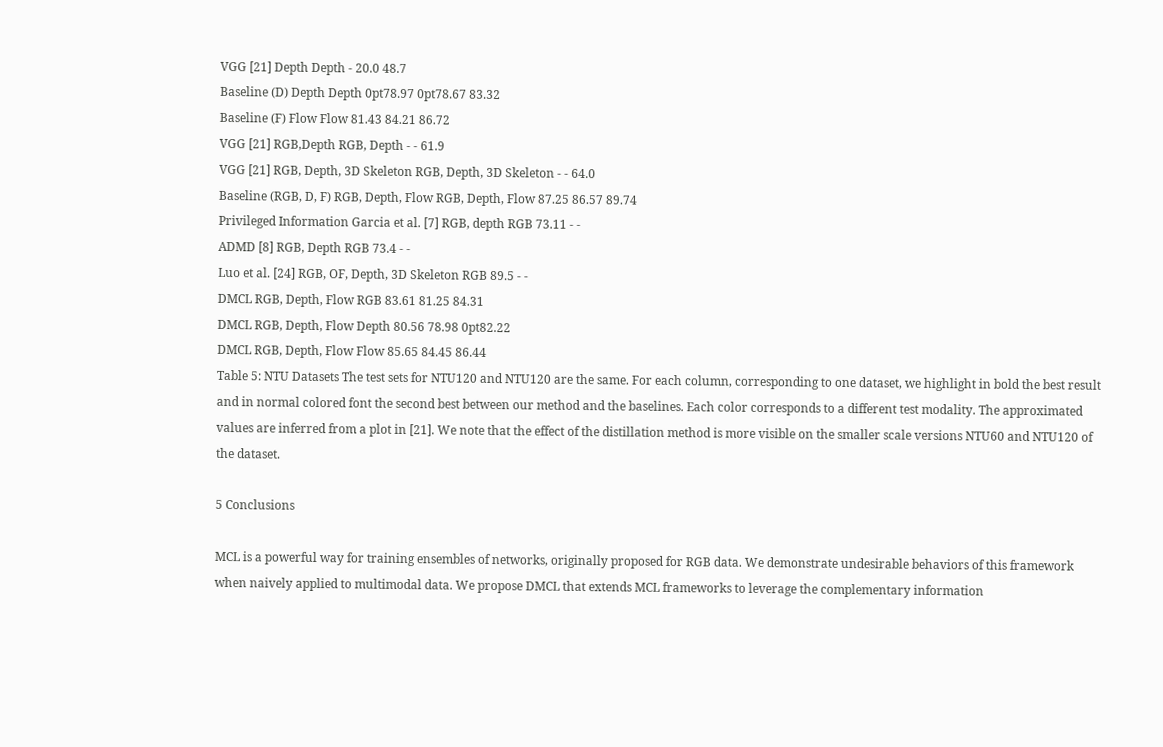VGG [21] Depth Depth - 20.0 48.7
Baseline (D) Depth Depth 0pt78.97 0pt78.67 83.32
Baseline (F) Flow Flow 81.43 84.21 86.72
VGG [21] RGB,Depth RGB, Depth - - 61.9
VGG [21] RGB, Depth, 3D Skeleton RGB, Depth, 3D Skeleton - - 64.0
Baseline (RGB, D, F) RGB, Depth, Flow RGB, Depth, Flow 87.25 86.57 89.74
Privileged Information Garcia et al. [7] RGB, depth RGB 73.11 - -
ADMD [8] RGB, Depth RGB 73.4 - -
Luo et al. [24] RGB, OF, Depth, 3D Skeleton RGB 89.5 - -
DMCL RGB, Depth, Flow RGB 83.61 81.25 84.31
DMCL RGB, Depth, Flow Depth 80.56 78.98 0pt82.22
DMCL RGB, Depth, Flow Flow 85.65 84.45 86.44
Table 5: NTU Datasets The test sets for NTU120 and NTU120 are the same. For each column, corresponding to one dataset, we highlight in bold the best result and in normal colored font the second best between our method and the baselines. Each color corresponds to a different test modality. The approximated values are inferred from a plot in [21]. We note that the effect of the distillation method is more visible on the smaller scale versions NTU60 and NTU120 of the dataset.

5 Conclusions

MCL is a powerful way for training ensembles of networks, originally proposed for RGB data. We demonstrate undesirable behaviors of this framework when naively applied to multimodal data. We propose DMCL that extends MCL frameworks to leverage the complementary information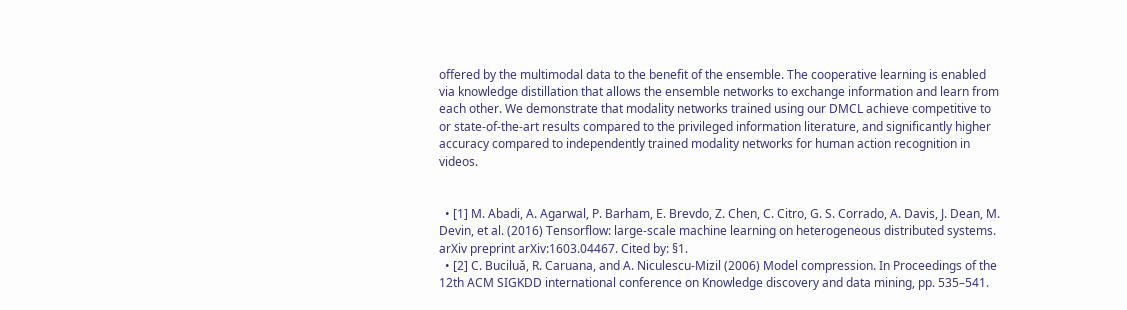offered by the multimodal data to the benefit of the ensemble. The cooperative learning is enabled via knowledge distillation that allows the ensemble networks to exchange information and learn from each other. We demonstrate that modality networks trained using our DMCL achieve competitive to or state-of-the-art results compared to the privileged information literature, and significantly higher accuracy compared to independently trained modality networks for human action recognition in videos.


  • [1] M. Abadi, A. Agarwal, P. Barham, E. Brevdo, Z. Chen, C. Citro, G. S. Corrado, A. Davis, J. Dean, M. Devin, et al. (2016) Tensorflow: large-scale machine learning on heterogeneous distributed systems. arXiv preprint arXiv:1603.04467. Cited by: §1.
  • [2] C. Buciluǎ, R. Caruana, and A. Niculescu-Mizil (2006) Model compression. In Proceedings of the 12th ACM SIGKDD international conference on Knowledge discovery and data mining, pp. 535–541.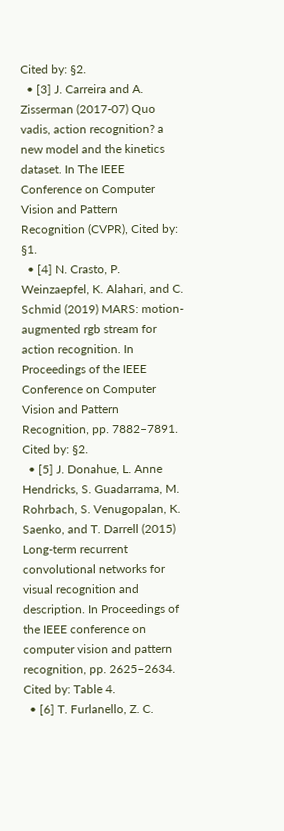Cited by: §2.
  • [3] J. Carreira and A. Zisserman (2017-07) Quo vadis, action recognition? a new model and the kinetics dataset. In The IEEE Conference on Computer Vision and Pattern Recognition (CVPR), Cited by: §1.
  • [4] N. Crasto, P. Weinzaepfel, K. Alahari, and C. Schmid (2019) MARS: motion-augmented rgb stream for action recognition. In Proceedings of the IEEE Conference on Computer Vision and Pattern Recognition, pp. 7882–7891. Cited by: §2.
  • [5] J. Donahue, L. Anne Hendricks, S. Guadarrama, M. Rohrbach, S. Venugopalan, K. Saenko, and T. Darrell (2015) Long-term recurrent convolutional networks for visual recognition and description. In Proceedings of the IEEE conference on computer vision and pattern recognition, pp. 2625–2634. Cited by: Table 4.
  • [6] T. Furlanello, Z. C.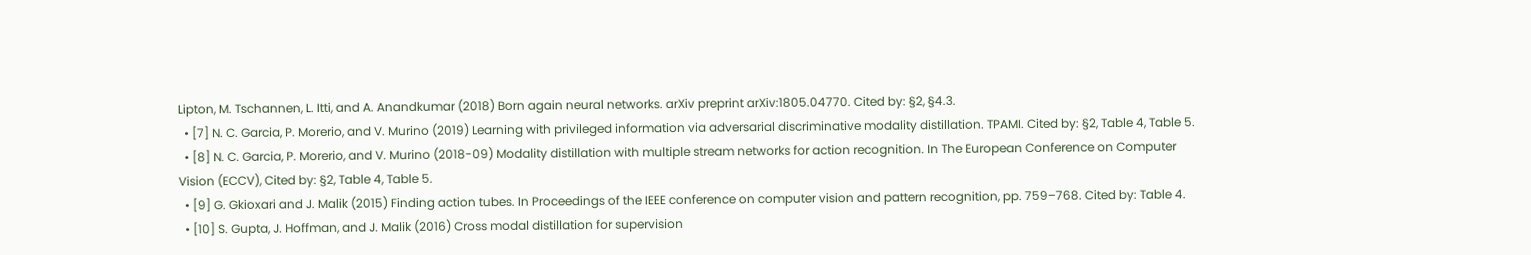Lipton, M. Tschannen, L. Itti, and A. Anandkumar (2018) Born again neural networks. arXiv preprint arXiv:1805.04770. Cited by: §2, §4.3.
  • [7] N. C. Garcia, P. Morerio, and V. Murino (2019) Learning with privileged information via adversarial discriminative modality distillation. TPAMI. Cited by: §2, Table 4, Table 5.
  • [8] N. C. Garcia, P. Morerio, and V. Murino (2018-09) Modality distillation with multiple stream networks for action recognition. In The European Conference on Computer Vision (ECCV), Cited by: §2, Table 4, Table 5.
  • [9] G. Gkioxari and J. Malik (2015) Finding action tubes. In Proceedings of the IEEE conference on computer vision and pattern recognition, pp. 759–768. Cited by: Table 4.
  • [10] S. Gupta, J. Hoffman, and J. Malik (2016) Cross modal distillation for supervision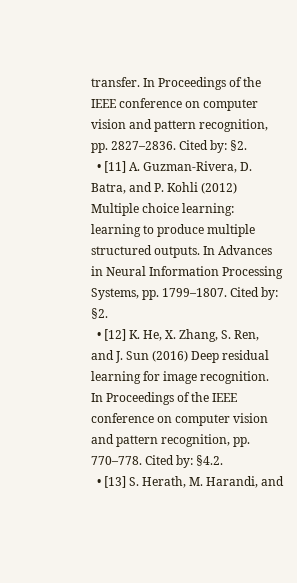transfer. In Proceedings of the IEEE conference on computer vision and pattern recognition, pp. 2827–2836. Cited by: §2.
  • [11] A. Guzman-Rivera, D. Batra, and P. Kohli (2012) Multiple choice learning: learning to produce multiple structured outputs. In Advances in Neural Information Processing Systems, pp. 1799–1807. Cited by: §2.
  • [12] K. He, X. Zhang, S. Ren, and J. Sun (2016) Deep residual learning for image recognition. In Proceedings of the IEEE conference on computer vision and pattern recognition, pp. 770–778. Cited by: §4.2.
  • [13] S. Herath, M. Harandi, and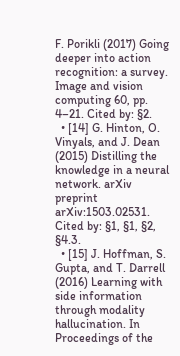F. Porikli (2017) Going deeper into action recognition: a survey. Image and vision computing 60, pp. 4–21. Cited by: §2.
  • [14] G. Hinton, O. Vinyals, and J. Dean (2015) Distilling the knowledge in a neural network. arXiv preprint arXiv:1503.02531. Cited by: §1, §1, §2, §4.3.
  • [15] J. Hoffman, S. Gupta, and T. Darrell (2016) Learning with side information through modality hallucination. In Proceedings of the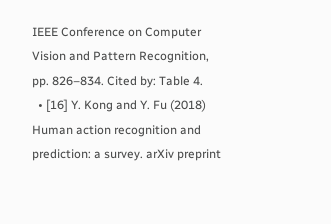IEEE Conference on Computer Vision and Pattern Recognition, pp. 826–834. Cited by: Table 4.
  • [16] Y. Kong and Y. Fu (2018) Human action recognition and prediction: a survey. arXiv preprint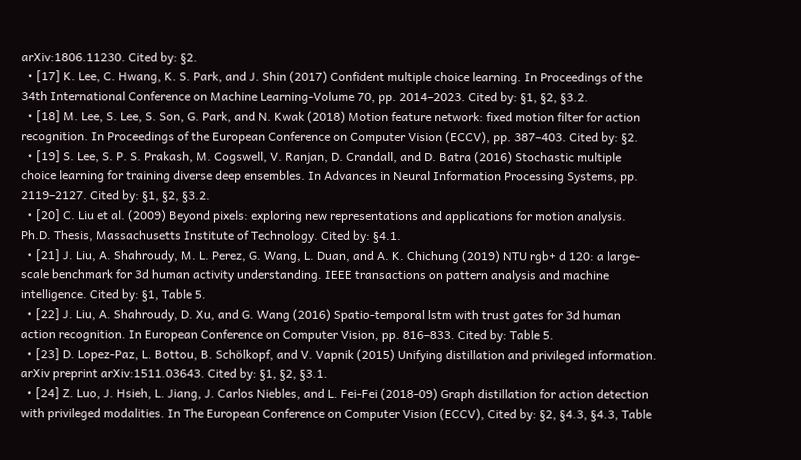arXiv:1806.11230. Cited by: §2.
  • [17] K. Lee, C. Hwang, K. S. Park, and J. Shin (2017) Confident multiple choice learning. In Proceedings of the 34th International Conference on Machine Learning-Volume 70, pp. 2014–2023. Cited by: §1, §2, §3.2.
  • [18] M. Lee, S. Lee, S. Son, G. Park, and N. Kwak (2018) Motion feature network: fixed motion filter for action recognition. In Proceedings of the European Conference on Computer Vision (ECCV), pp. 387–403. Cited by: §2.
  • [19] S. Lee, S. P. S. Prakash, M. Cogswell, V. Ranjan, D. Crandall, and D. Batra (2016) Stochastic multiple choice learning for training diverse deep ensembles. In Advances in Neural Information Processing Systems, pp. 2119–2127. Cited by: §1, §2, §3.2.
  • [20] C. Liu et al. (2009) Beyond pixels: exploring new representations and applications for motion analysis. Ph.D. Thesis, Massachusetts Institute of Technology. Cited by: §4.1.
  • [21] J. Liu, A. Shahroudy, M. L. Perez, G. Wang, L. Duan, and A. K. Chichung (2019) NTU rgb+ d 120: a large-scale benchmark for 3d human activity understanding. IEEE transactions on pattern analysis and machine intelligence. Cited by: §1, Table 5.
  • [22] J. Liu, A. Shahroudy, D. Xu, and G. Wang (2016) Spatio-temporal lstm with trust gates for 3d human action recognition. In European Conference on Computer Vision, pp. 816–833. Cited by: Table 5.
  • [23] D. Lopez-Paz, L. Bottou, B. Schölkopf, and V. Vapnik (2015) Unifying distillation and privileged information. arXiv preprint arXiv:1511.03643. Cited by: §1, §2, §3.1.
  • [24] Z. Luo, J. Hsieh, L. Jiang, J. Carlos Niebles, and L. Fei-Fei (2018-09) Graph distillation for action detection with privileged modalities. In The European Conference on Computer Vision (ECCV), Cited by: §2, §4.3, §4.3, Table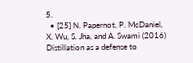5.
  • [25] N. Papernot, P. McDaniel, X. Wu, S. Jha, and A. Swami (2016) Distillation as a defense to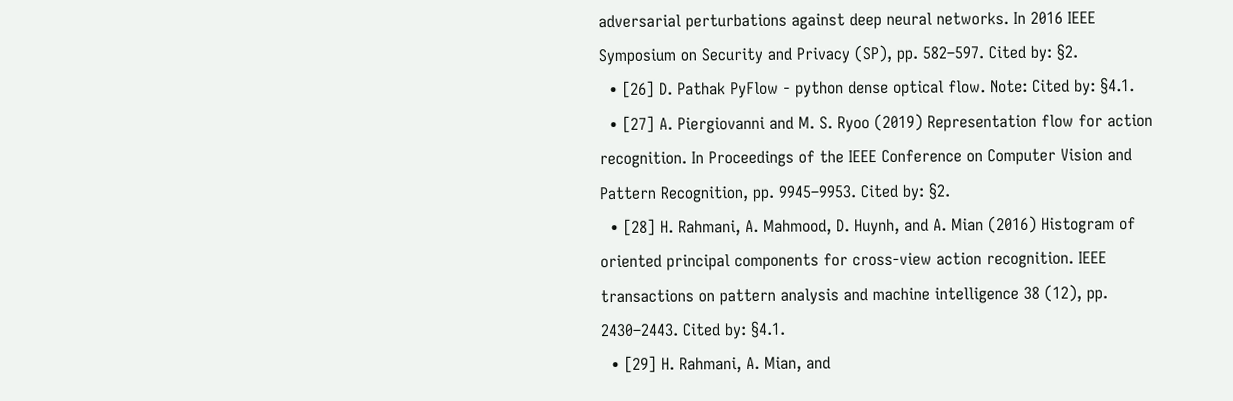adversarial perturbations against deep neural networks. In 2016 IEEE Symposium on Security and Privacy (SP), pp. 582–597. Cited by: §2.
  • [26] D. Pathak PyFlow - python dense optical flow. Note: Cited by: §4.1.
  • [27] A. Piergiovanni and M. S. Ryoo (2019) Representation flow for action recognition. In Proceedings of the IEEE Conference on Computer Vision and Pattern Recognition, pp. 9945–9953. Cited by: §2.
  • [28] H. Rahmani, A. Mahmood, D. Huynh, and A. Mian (2016) Histogram of oriented principal components for cross-view action recognition. IEEE transactions on pattern analysis and machine intelligence 38 (12), pp. 2430–2443. Cited by: §4.1.
  • [29] H. Rahmani, A. Mian, and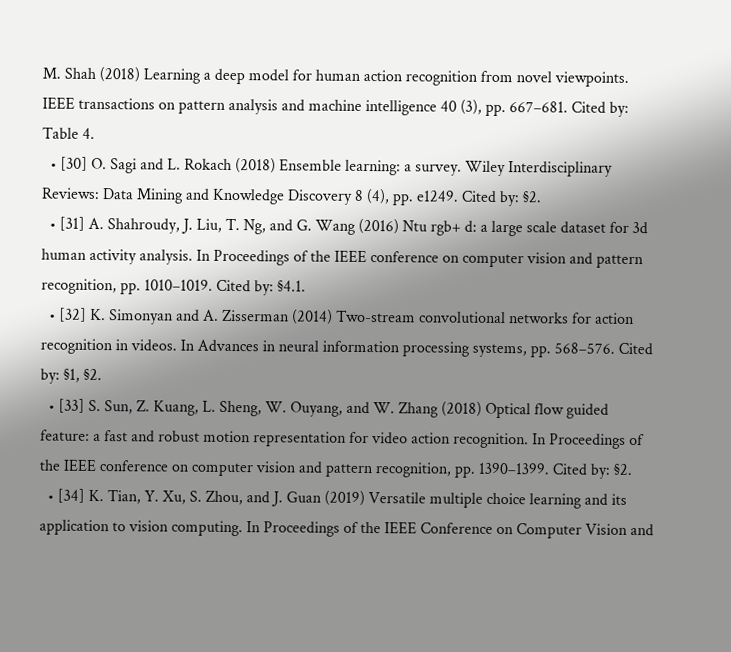M. Shah (2018) Learning a deep model for human action recognition from novel viewpoints. IEEE transactions on pattern analysis and machine intelligence 40 (3), pp. 667–681. Cited by: Table 4.
  • [30] O. Sagi and L. Rokach (2018) Ensemble learning: a survey. Wiley Interdisciplinary Reviews: Data Mining and Knowledge Discovery 8 (4), pp. e1249. Cited by: §2.
  • [31] A. Shahroudy, J. Liu, T. Ng, and G. Wang (2016) Ntu rgb+ d: a large scale dataset for 3d human activity analysis. In Proceedings of the IEEE conference on computer vision and pattern recognition, pp. 1010–1019. Cited by: §4.1.
  • [32] K. Simonyan and A. Zisserman (2014) Two-stream convolutional networks for action recognition in videos. In Advances in neural information processing systems, pp. 568–576. Cited by: §1, §2.
  • [33] S. Sun, Z. Kuang, L. Sheng, W. Ouyang, and W. Zhang (2018) Optical flow guided feature: a fast and robust motion representation for video action recognition. In Proceedings of the IEEE conference on computer vision and pattern recognition, pp. 1390–1399. Cited by: §2.
  • [34] K. Tian, Y. Xu, S. Zhou, and J. Guan (2019) Versatile multiple choice learning and its application to vision computing. In Proceedings of the IEEE Conference on Computer Vision and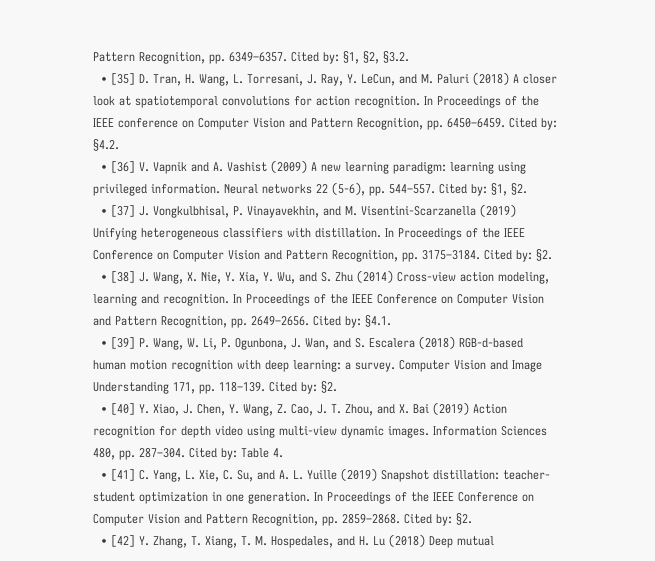Pattern Recognition, pp. 6349–6357. Cited by: §1, §2, §3.2.
  • [35] D. Tran, H. Wang, L. Torresani, J. Ray, Y. LeCun, and M. Paluri (2018) A closer look at spatiotemporal convolutions for action recognition. In Proceedings of the IEEE conference on Computer Vision and Pattern Recognition, pp. 6450–6459. Cited by: §4.2.
  • [36] V. Vapnik and A. Vashist (2009) A new learning paradigm: learning using privileged information. Neural networks 22 (5-6), pp. 544–557. Cited by: §1, §2.
  • [37] J. Vongkulbhisal, P. Vinayavekhin, and M. Visentini-Scarzanella (2019) Unifying heterogeneous classifiers with distillation. In Proceedings of the IEEE Conference on Computer Vision and Pattern Recognition, pp. 3175–3184. Cited by: §2.
  • [38] J. Wang, X. Nie, Y. Xia, Y. Wu, and S. Zhu (2014) Cross-view action modeling, learning and recognition. In Proceedings of the IEEE Conference on Computer Vision and Pattern Recognition, pp. 2649–2656. Cited by: §4.1.
  • [39] P. Wang, W. Li, P. Ogunbona, J. Wan, and S. Escalera (2018) RGB-d-based human motion recognition with deep learning: a survey. Computer Vision and Image Understanding 171, pp. 118–139. Cited by: §2.
  • [40] Y. Xiao, J. Chen, Y. Wang, Z. Cao, J. T. Zhou, and X. Bai (2019) Action recognition for depth video using multi-view dynamic images. Information Sciences 480, pp. 287–304. Cited by: Table 4.
  • [41] C. Yang, L. Xie, C. Su, and A. L. Yuille (2019) Snapshot distillation: teacher-student optimization in one generation. In Proceedings of the IEEE Conference on Computer Vision and Pattern Recognition, pp. 2859–2868. Cited by: §2.
  • [42] Y. Zhang, T. Xiang, T. M. Hospedales, and H. Lu (2018) Deep mutual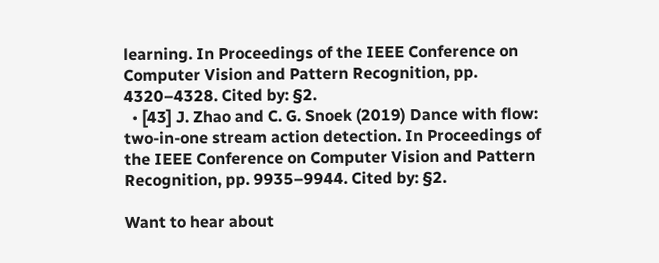learning. In Proceedings of the IEEE Conference on Computer Vision and Pattern Recognition, pp. 4320–4328. Cited by: §2.
  • [43] J. Zhao and C. G. Snoek (2019) Dance with flow: two-in-one stream action detection. In Proceedings of the IEEE Conference on Computer Vision and Pattern Recognition, pp. 9935–9944. Cited by: §2.

Want to hear about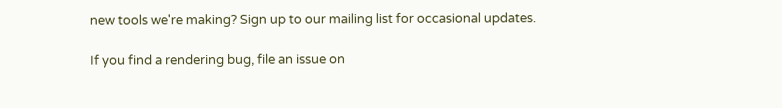new tools we're making? Sign up to our mailing list for occasional updates.

If you find a rendering bug, file an issue on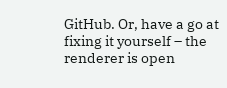GitHub. Or, have a go at fixing it yourself – the renderer is open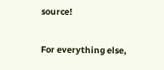source!

For everything else,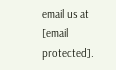email us at [email protected].